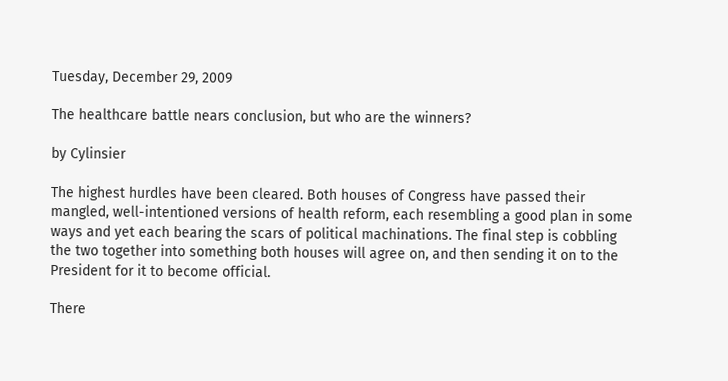Tuesday, December 29, 2009

The healthcare battle nears conclusion, but who are the winners?

by Cylinsier

The highest hurdles have been cleared. Both houses of Congress have passed their mangled, well-intentioned versions of health reform, each resembling a good plan in some ways and yet each bearing the scars of political machinations. The final step is cobbling the two together into something both houses will agree on, and then sending it on to the President for it to become official.

There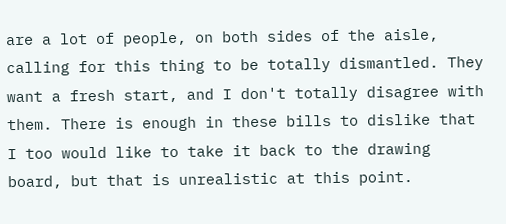are a lot of people, on both sides of the aisle, calling for this thing to be totally dismantled. They want a fresh start, and I don't totally disagree with them. There is enough in these bills to dislike that I too would like to take it back to the drawing board, but that is unrealistic at this point.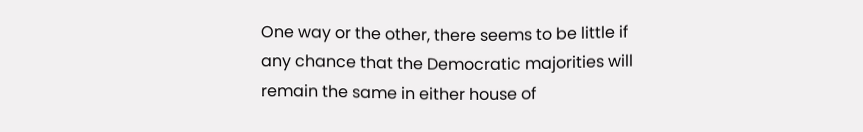One way or the other, there seems to be little if any chance that the Democratic majorities will remain the same in either house of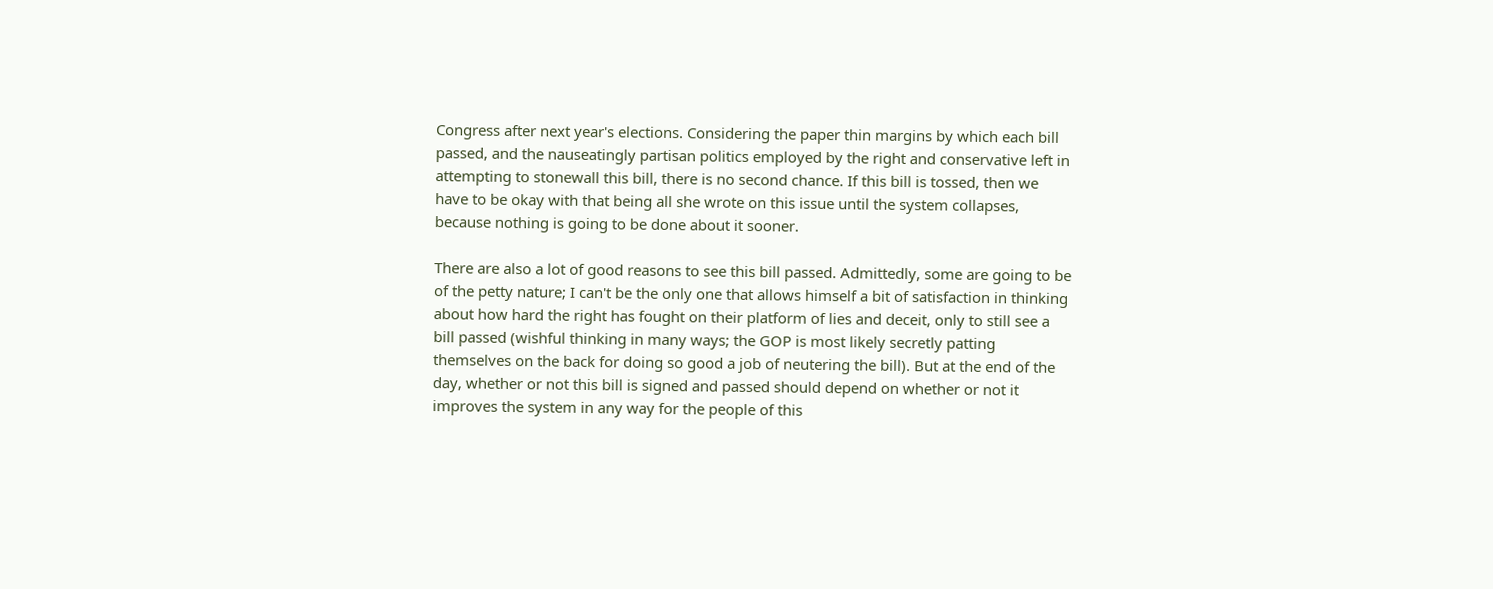Congress after next year's elections. Considering the paper thin margins by which each bill passed, and the nauseatingly partisan politics employed by the right and conservative left in attempting to stonewall this bill, there is no second chance. If this bill is tossed, then we have to be okay with that being all she wrote on this issue until the system collapses, because nothing is going to be done about it sooner.

There are also a lot of good reasons to see this bill passed. Admittedly, some are going to be of the petty nature; I can't be the only one that allows himself a bit of satisfaction in thinking about how hard the right has fought on their platform of lies and deceit, only to still see a bill passed (wishful thinking in many ways; the GOP is most likely secretly patting themselves on the back for doing so good a job of neutering the bill). But at the end of the day, whether or not this bill is signed and passed should depend on whether or not it improves the system in any way for the people of this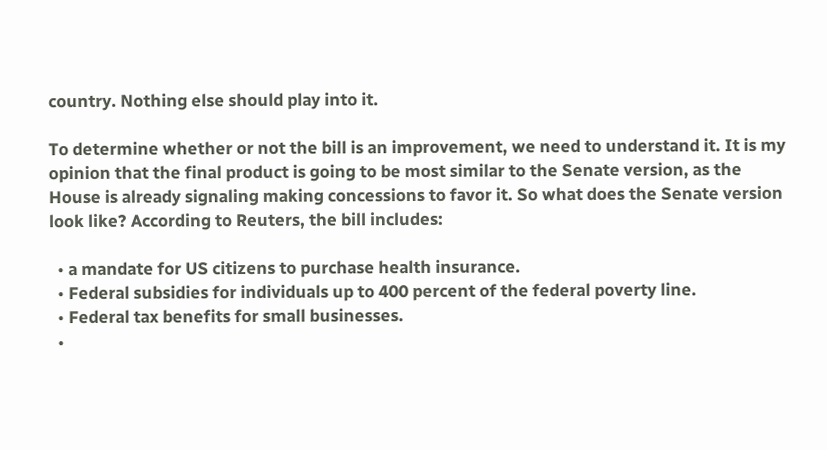country. Nothing else should play into it.

To determine whether or not the bill is an improvement, we need to understand it. It is my opinion that the final product is going to be most similar to the Senate version, as the House is already signaling making concessions to favor it. So what does the Senate version look like? According to Reuters, the bill includes:

  • a mandate for US citizens to purchase health insurance.
  • Federal subsidies for individuals up to 400 percent of the federal poverty line.
  • Federal tax benefits for small businesses.
  •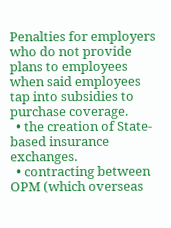Penalties for employers who do not provide plans to employees when said employees tap into subsidies to purchase coverage.
  • the creation of State-based insurance exchanges.
  • contracting between OPM (which overseas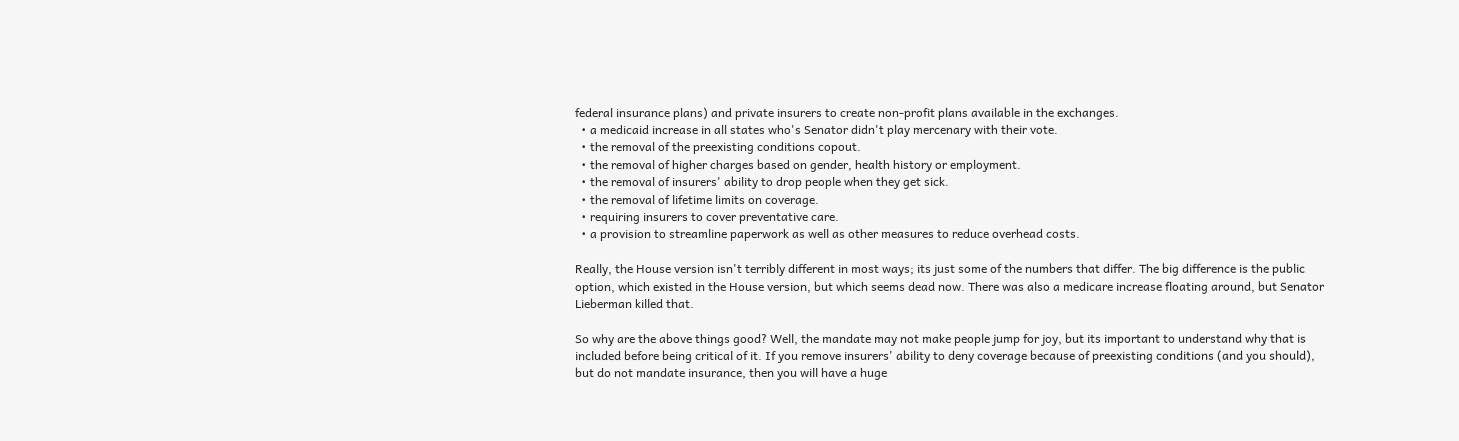federal insurance plans) and private insurers to create non-profit plans available in the exchanges.
  • a medicaid increase in all states who's Senator didn't play mercenary with their vote.
  • the removal of the preexisting conditions copout.
  • the removal of higher charges based on gender, health history or employment.
  • the removal of insurers' ability to drop people when they get sick.
  • the removal of lifetime limits on coverage.
  • requiring insurers to cover preventative care.
  • a provision to streamline paperwork as well as other measures to reduce overhead costs.

Really, the House version isn't terribly different in most ways; its just some of the numbers that differ. The big difference is the public option, which existed in the House version, but which seems dead now. There was also a medicare increase floating around, but Senator Lieberman killed that.

So why are the above things good? Well, the mandate may not make people jump for joy, but its important to understand why that is included before being critical of it. If you remove insurers' ability to deny coverage because of preexisting conditions (and you should), but do not mandate insurance, then you will have a huge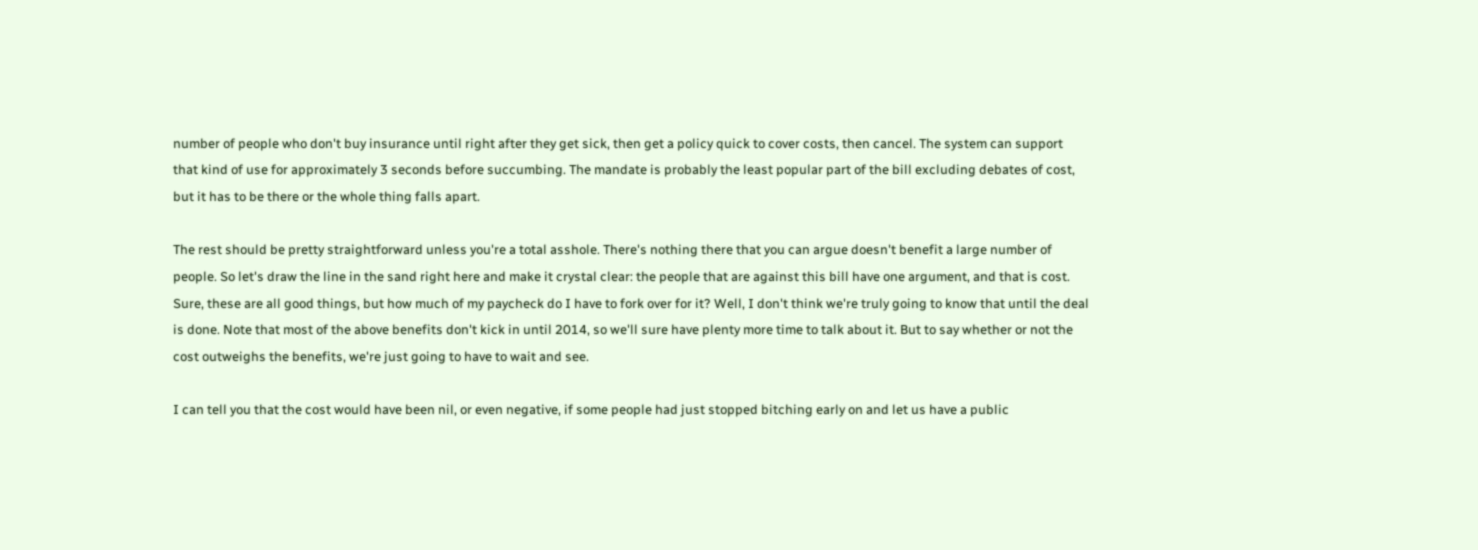number of people who don't buy insurance until right after they get sick, then get a policy quick to cover costs, then cancel. The system can support that kind of use for approximately 3 seconds before succumbing. The mandate is probably the least popular part of the bill excluding debates of cost, but it has to be there or the whole thing falls apart.

The rest should be pretty straightforward unless you're a total asshole. There's nothing there that you can argue doesn't benefit a large number of people. So let's draw the line in the sand right here and make it crystal clear: the people that are against this bill have one argument, and that is cost. Sure, these are all good things, but how much of my paycheck do I have to fork over for it? Well, I don't think we're truly going to know that until the deal is done. Note that most of the above benefits don't kick in until 2014, so we'll sure have plenty more time to talk about it. But to say whether or not the cost outweighs the benefits, we're just going to have to wait and see.

I can tell you that the cost would have been nil, or even negative, if some people had just stopped bitching early on and let us have a public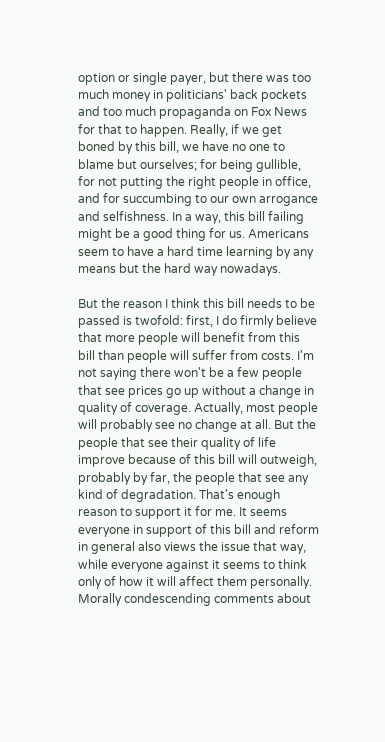option or single payer, but there was too much money in politicians' back pockets and too much propaganda on Fox News for that to happen. Really, if we get boned by this bill, we have no one to blame but ourselves; for being gullible, for not putting the right people in office, and for succumbing to our own arrogance and selfishness. In a way, this bill failing might be a good thing for us. Americans seem to have a hard time learning by any means but the hard way nowadays.

But the reason I think this bill needs to be passed is twofold: first, I do firmly believe that more people will benefit from this bill than people will suffer from costs. I'm not saying there won't be a few people that see prices go up without a change in quality of coverage. Actually, most people will probably see no change at all. But the people that see their quality of life improve because of this bill will outweigh, probably by far, the people that see any kind of degradation. That's enough reason to support it for me. It seems everyone in support of this bill and reform in general also views the issue that way, while everyone against it seems to think only of how it will affect them personally. Morally condescending comments about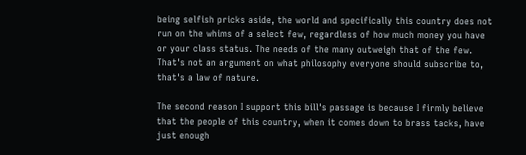being selfish pricks aside, the world and specifically this country does not run on the whims of a select few, regardless of how much money you have or your class status. The needs of the many outweigh that of the few. That's not an argument on what philosophy everyone should subscribe to, that's a law of nature.

The second reason I support this bill's passage is because I firmly believe that the people of this country, when it comes down to brass tacks, have just enough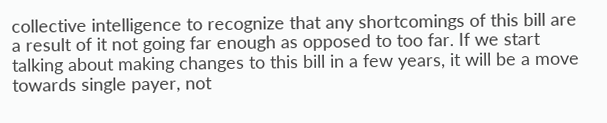collective intelligence to recognize that any shortcomings of this bill are a result of it not going far enough as opposed to too far. If we start talking about making changes to this bill in a few years, it will be a move towards single payer, not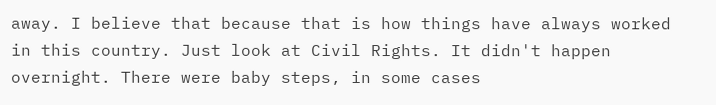away. I believe that because that is how things have always worked in this country. Just look at Civil Rights. It didn't happen overnight. There were baby steps, in some cases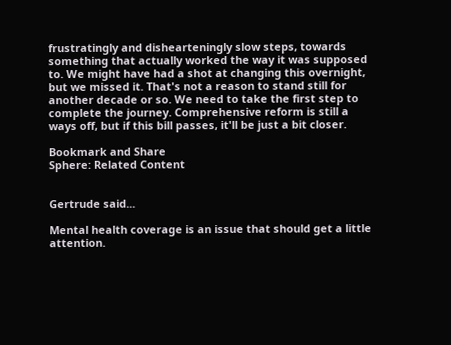frustratingly and dishearteningly slow steps, towards something that actually worked the way it was supposed to. We might have had a shot at changing this overnight, but we missed it. That's not a reason to stand still for another decade or so. We need to take the first step to complete the journey. Comprehensive reform is still a ways off, but if this bill passes, it'll be just a bit closer.

Bookmark and Share
Sphere: Related Content


Gertrude said...

Mental health coverage is an issue that should get a little attention.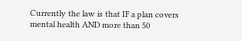Currently the law is that IF a plan covers mental health AND more than 50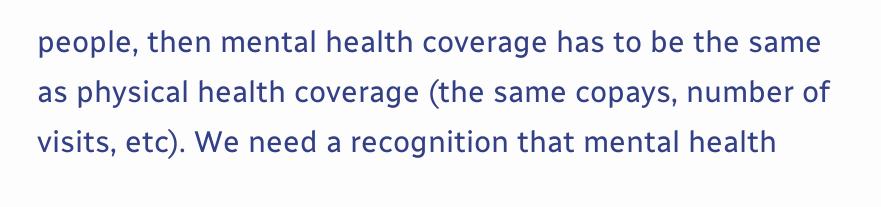people, then mental health coverage has to be the same as physical health coverage (the same copays, number of visits, etc). We need a recognition that mental health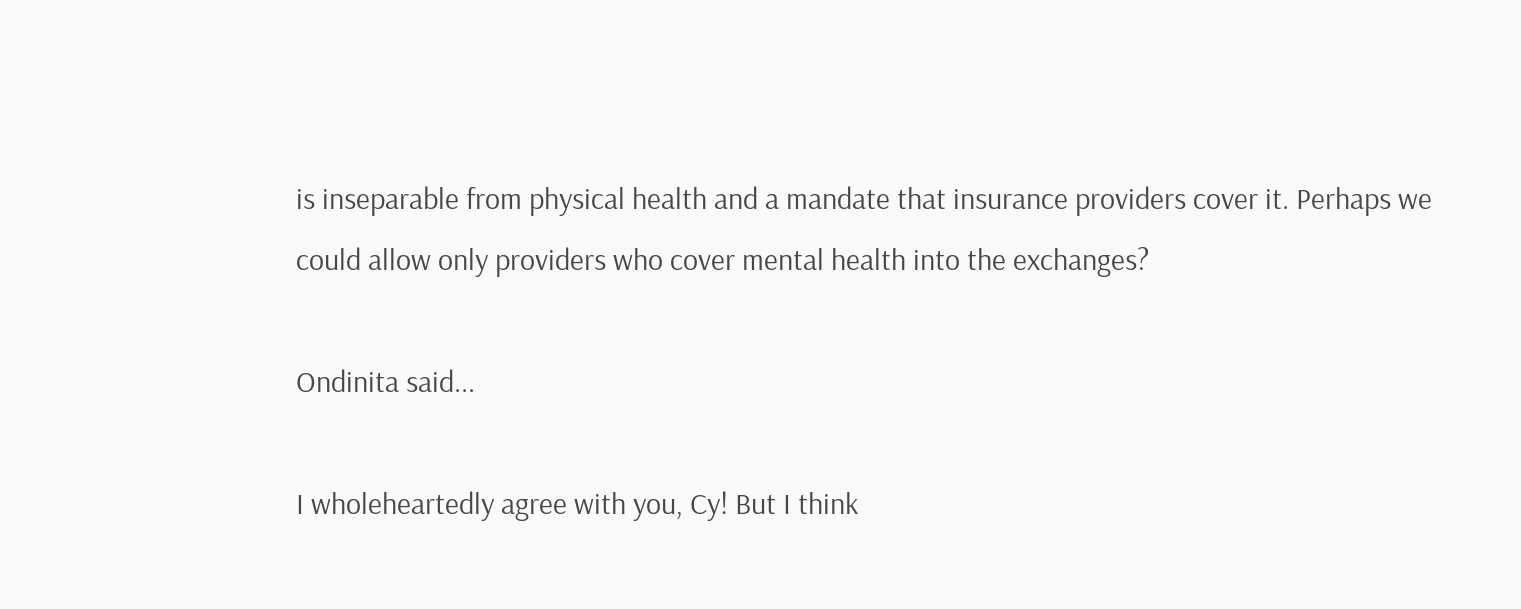is inseparable from physical health and a mandate that insurance providers cover it. Perhaps we could allow only providers who cover mental health into the exchanges?

Ondinita said...

I wholeheartedly agree with you, Cy! But I think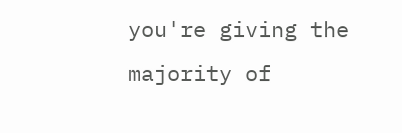you're giving the majority of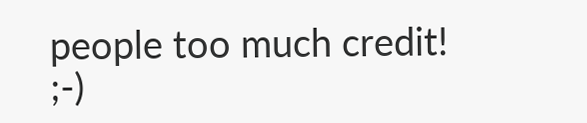people too much credit! ;-)